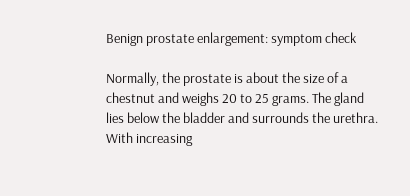Benign prostate enlargement: symptom check

Normally, the prostate is about the size of a chestnut and weighs 20 to 25 grams. The gland lies below the bladder and surrounds the urethra. With increasing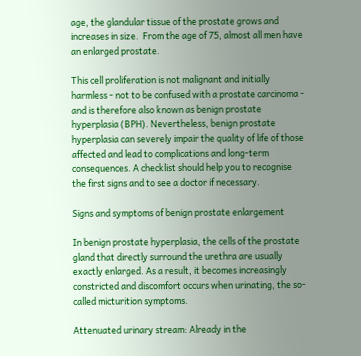age, the glandular tissue of the prostate grows and increases in size.  From the age of 75, almost all men have an enlarged prostate.

This cell proliferation is not malignant and initially harmless - not to be confused with a prostate carcinoma - and is therefore also known as benign prostate hyperplasia (BPH). Nevertheless, benign prostate hyperplasia can severely impair the quality of life of those affected and lead to complications and long-term consequences. A checklist should help you to recognise the first signs and to see a doctor if necessary.

Signs and symptoms of benign prostate enlargement

In benign prostate hyperplasia, the cells of the prostate gland that directly surround the urethra are usually exactly enlarged. As a result, it becomes increasingly constricted and discomfort occurs when urinating, the so-called micturition symptoms.

Attenuated urinary stream: Already in the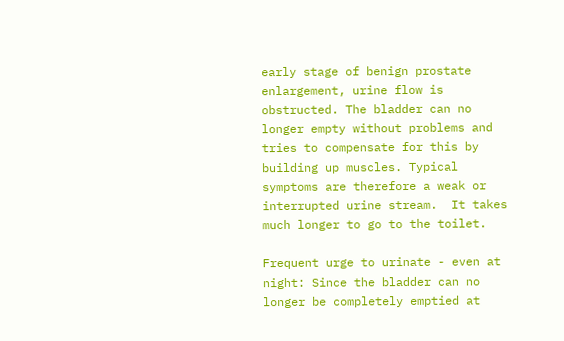early stage of benign prostate enlargement, urine flow is obstructed. The bladder can no longer empty without problems and tries to compensate for this by building up muscles. Typical symptoms are therefore a weak or interrupted urine stream.  It takes much longer to go to the toilet.

Frequent urge to urinate - even at night: Since the bladder can no longer be completely emptied at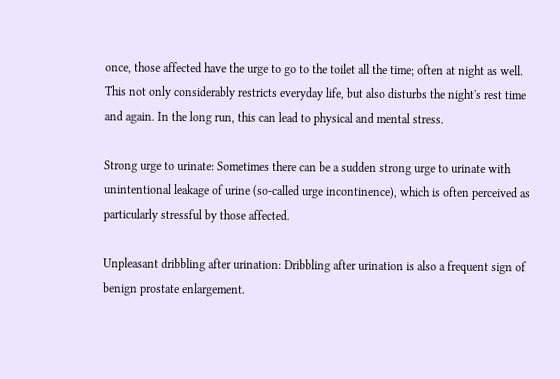once, those affected have the urge to go to the toilet all the time; often at night as well. This not only considerably restricts everyday life, but also disturbs the night's rest time and again. In the long run, this can lead to physical and mental stress.

Strong urge to urinate: Sometimes there can be a sudden strong urge to urinate with unintentional leakage of urine (so-called urge incontinence), which is often perceived as particularly stressful by those affected.

Unpleasant dribbling after urination: Dribbling after urination is also a frequent sign of benign prostate enlargement.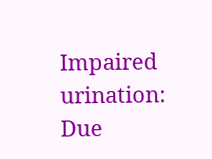Impaired urination: Due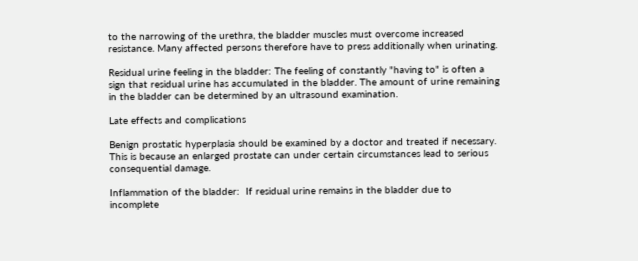to the narrowing of the urethra, the bladder muscles must overcome increased resistance. Many affected persons therefore have to press additionally when urinating.

Residual urine feeling in the bladder: The feeling of constantly "having to" is often a sign that residual urine has accumulated in the bladder. The amount of urine remaining in the bladder can be determined by an ultrasound examination.

Late effects and complications

Benign prostatic hyperplasia should be examined by a doctor and treated if necessary. This is because an enlarged prostate can under certain circumstances lead to serious consequential damage.

Inflammation of the bladder:  If residual urine remains in the bladder due to incomplete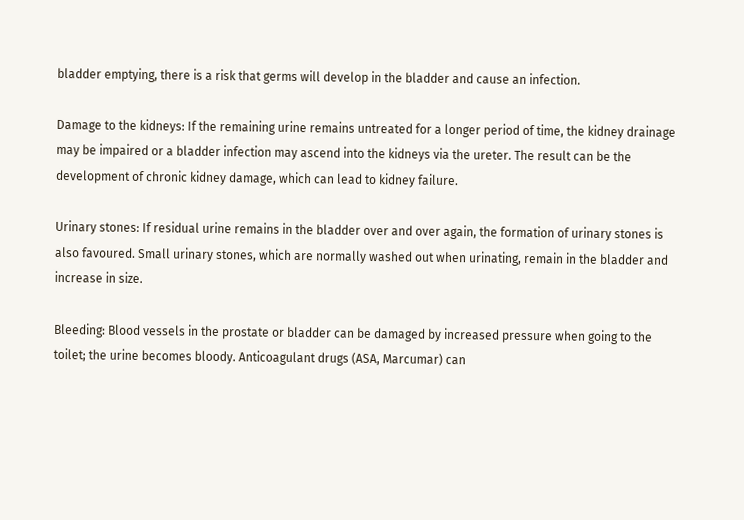bladder emptying, there is a risk that germs will develop in the bladder and cause an infection.

Damage to the kidneys: If the remaining urine remains untreated for a longer period of time, the kidney drainage may be impaired or a bladder infection may ascend into the kidneys via the ureter. The result can be the development of chronic kidney damage, which can lead to kidney failure.

Urinary stones: If residual urine remains in the bladder over and over again, the formation of urinary stones is also favoured. Small urinary stones, which are normally washed out when urinating, remain in the bladder and increase in size.

Bleeding: Blood vessels in the prostate or bladder can be damaged by increased pressure when going to the toilet; the urine becomes bloody. Anticoagulant drugs (ASA, Marcumar) can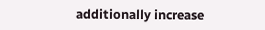additionally increase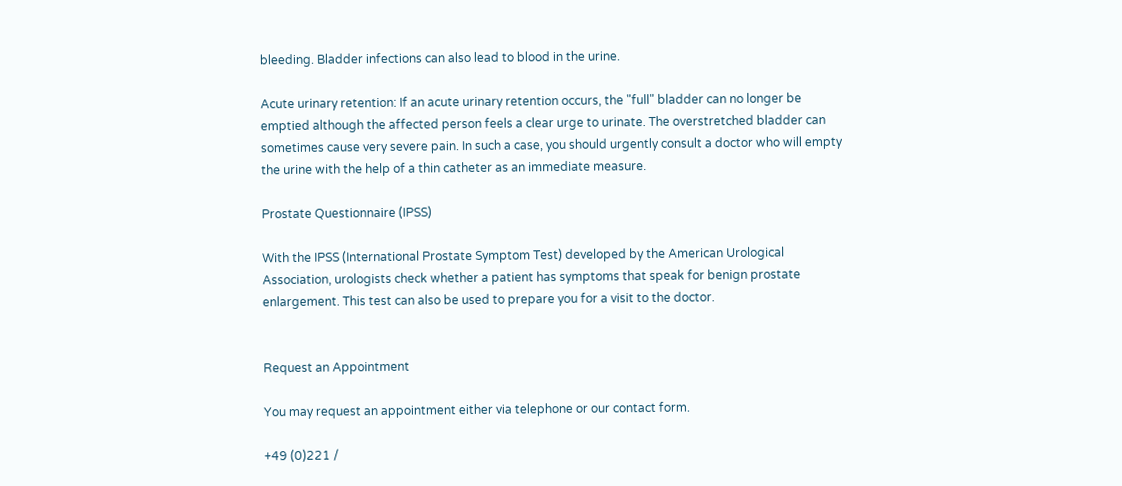bleeding. Bladder infections can also lead to blood in the urine.

Acute urinary retention: If an acute urinary retention occurs, the "full" bladder can no longer be emptied although the affected person feels a clear urge to urinate. The overstretched bladder can sometimes cause very severe pain. In such a case, you should urgently consult a doctor who will empty the urine with the help of a thin catheter as an immediate measure.

Prostate Questionnaire (IPSS)

With the IPSS (International Prostate Symptom Test) developed by the American Urological Association, urologists check whether a patient has symptoms that speak for benign prostate enlargement. This test can also be used to prepare you for a visit to the doctor.


Request an Appointment

You may request an appointment either via telephone or our contact form.

+49 (0)221 /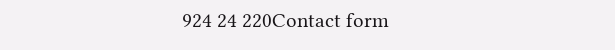924 24 220Contact form